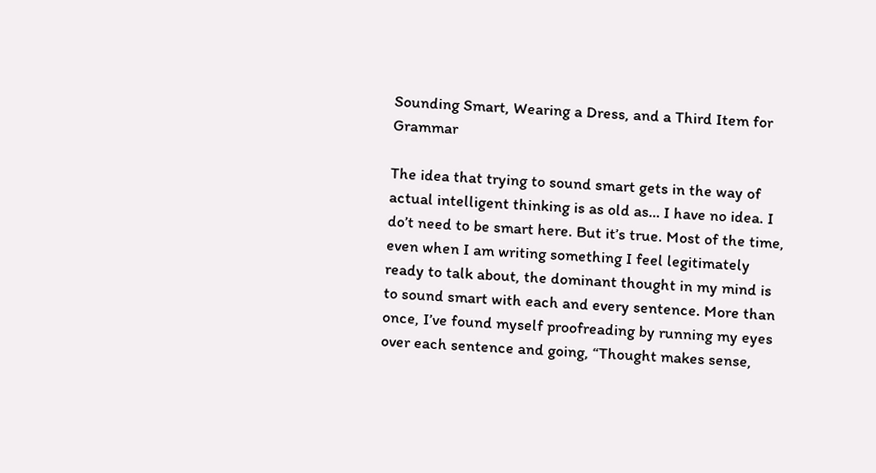Sounding Smart, Wearing a Dress, and a Third Item for Grammar

The idea that trying to sound smart gets in the way of actual intelligent thinking is as old as… I have no idea. I do’t need to be smart here. But it’s true. Most of the time, even when I am writing something I feel legitimately ready to talk about, the dominant thought in my mind is to sound smart with each and every sentence. More than once, I’ve found myself proofreading by running my eyes over each sentence and going, “Thought makes sense,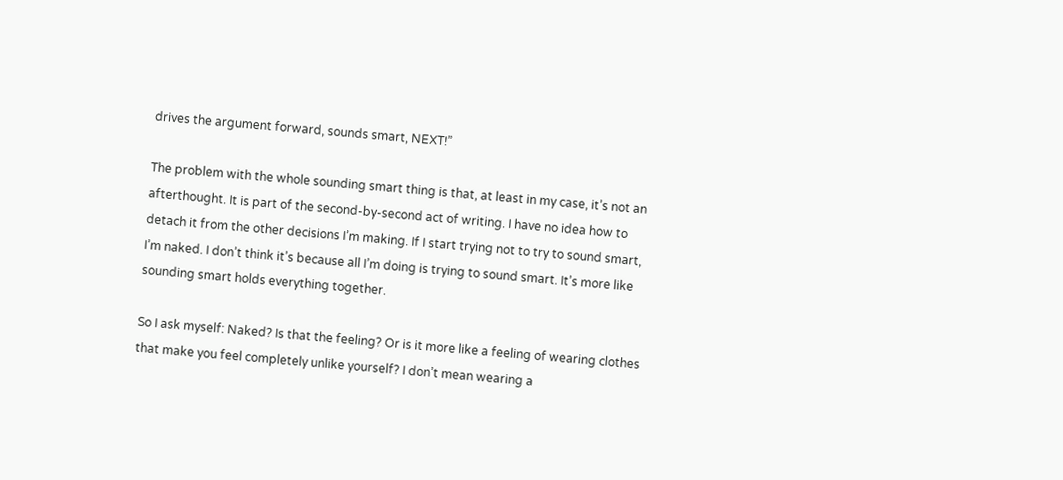drives the argument forward, sounds smart, NEXT!”

The problem with the whole sounding smart thing is that, at least in my case, it’s not an afterthought. It is part of the second-by-second act of writing. I have no idea how to detach it from the other decisions I’m making. If I start trying not to try to sound smart, I’m naked. I don’t think it’s because all I’m doing is trying to sound smart. It’s more like sounding smart holds everything together.

So I ask myself: Naked? Is that the feeling? Or is it more like a feeling of wearing clothes that make you feel completely unlike yourself? I don’t mean wearing a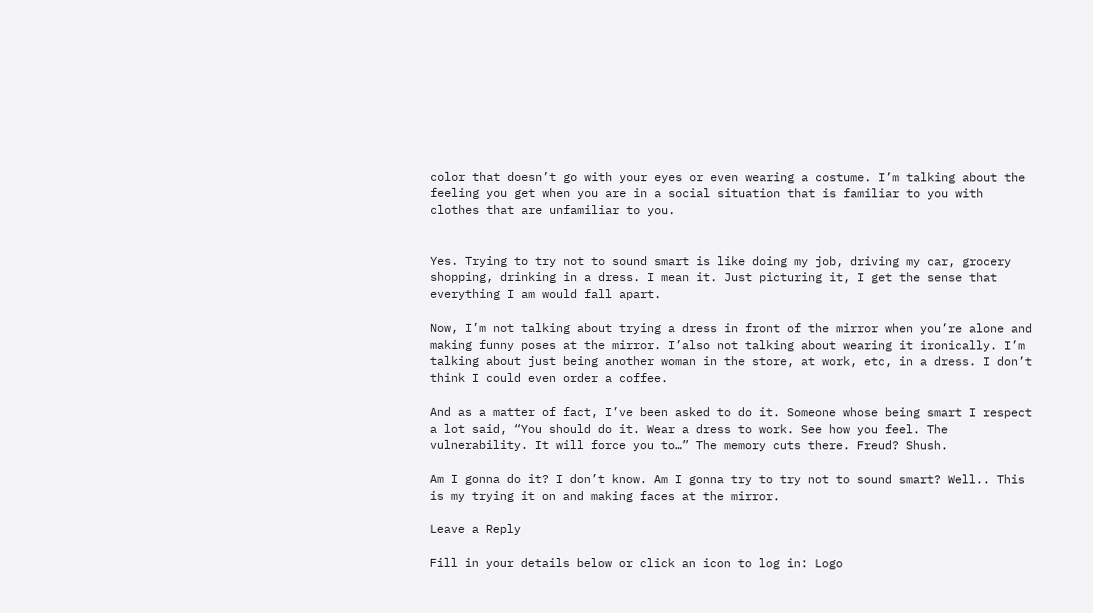color that doesn’t go with your eyes or even wearing a costume. I’m talking about the feeling you get when you are in a social situation that is familiar to you with clothes that are unfamiliar to you.


Yes. Trying to try not to sound smart is like doing my job, driving my car, grocery shopping, drinking in a dress. I mean it. Just picturing it, I get the sense that everything I am would fall apart.

Now, I’m not talking about trying a dress in front of the mirror when you’re alone and making funny poses at the mirror. I’also not talking about wearing it ironically. I’m talking about just being another woman in the store, at work, etc, in a dress. I don’t think I could even order a coffee.

And as a matter of fact, I’ve been asked to do it. Someone whose being smart I respect a lot said, “You should do it. Wear a dress to work. See how you feel. The vulnerability. It will force you to…” The memory cuts there. Freud? Shush.

Am I gonna do it? I don’t know. Am I gonna try to try not to sound smart? Well.. This is my trying it on and making faces at the mirror.

Leave a Reply

Fill in your details below or click an icon to log in: Logo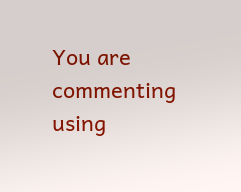You are commenting using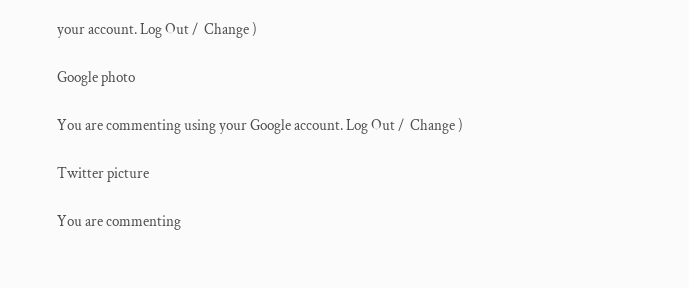your account. Log Out /  Change )

Google photo

You are commenting using your Google account. Log Out /  Change )

Twitter picture

You are commenting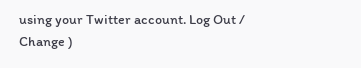using your Twitter account. Log Out /  Change )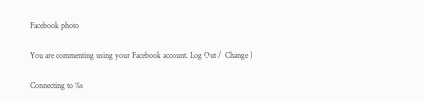Facebook photo

You are commenting using your Facebook account. Log Out /  Change )

Connecting to %s